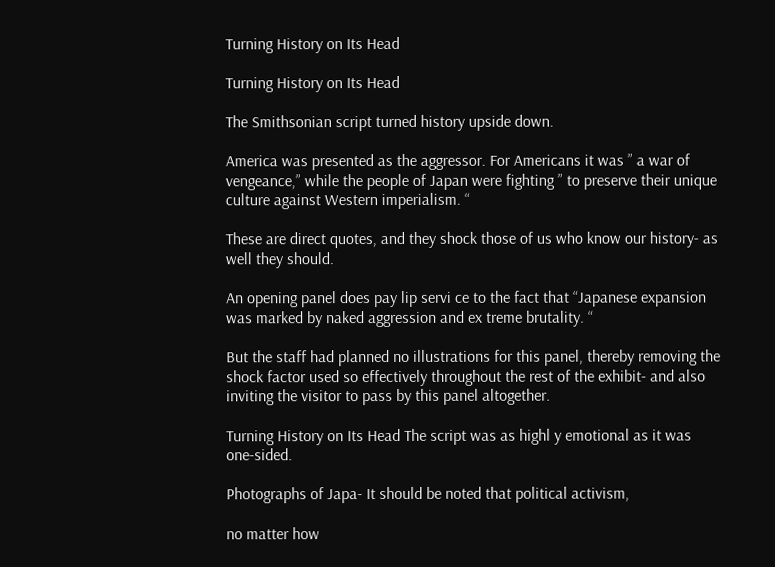Turning History on Its Head

Turning History on Its Head

The Smithsonian script turned history upside down.

America was presented as the aggressor. For Americans it was ” a war of vengeance,” while the people of Japan were fighting ” to preserve their unique culture against Western imperialism. “

These are direct quotes, and they shock those of us who know our history- as well they should.

An opening panel does pay lip servi ce to the fact that “Japanese expansion was marked by naked aggression and ex treme brutality. “

But the staff had planned no illustrations for this panel, thereby removing the shock factor used so effectively throughout the rest of the exhibit- and also inviting the visitor to pass by this panel altogether.

Turning History on Its Head The script was as highl y emotional as it was one-sided.

Photographs of Japa- It should be noted that political activism,

no matter how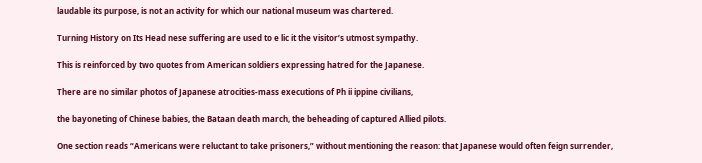laudable its purpose, is not an activity for which our national museum was chartered.

Turning History on Its Head nese suffering are used to e lic it the visitor’s utmost sympathy.

This is reinforced by two quotes from American soldiers expressing hatred for the Japanese.

There are no similar photos of Japanese atrocities-mass executions of Ph ii ippine civilians,

the bayoneting of Chinese babies, the Bataan death march, the beheading of captured Allied pilots.

One section reads “Americans were reluctant to take prisoners,” without mentioning the reason: that Japanese would often feign surrender,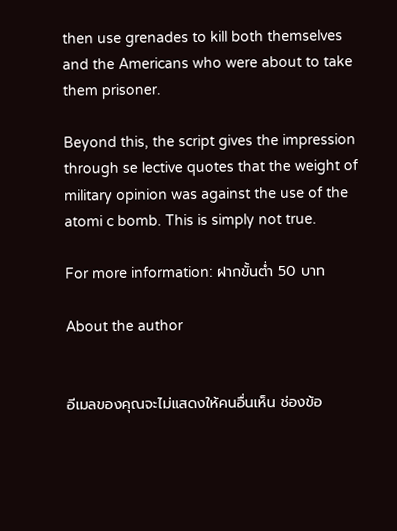then use grenades to kill both themselves and the Americans who were about to take them prisoner.

Beyond this, the script gives the impression through se lective quotes that the weight of military opinion was against the use of the atomi c bomb. This is simply not true.

For more information: ฝากขั้นต่ำ 50 บาท

About the author


อีเมลของคุณจะไม่แสดงให้คนอื่นเห็น ช่องข้อ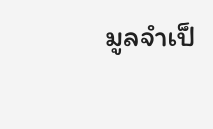มูลจำเป็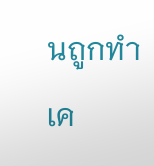นถูกทำเค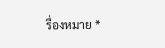รื่องหมาย *